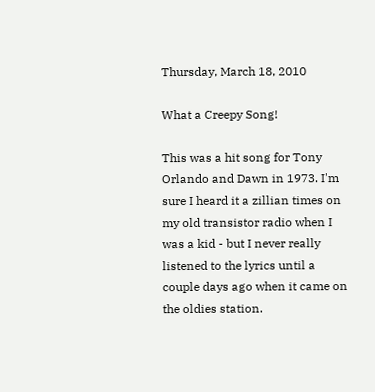Thursday, March 18, 2010

What a Creepy Song!

This was a hit song for Tony Orlando and Dawn in 1973. I'm sure I heard it a zillian times on my old transistor radio when I was a kid - but I never really listened to the lyrics until a couple days ago when it came on the oldies station.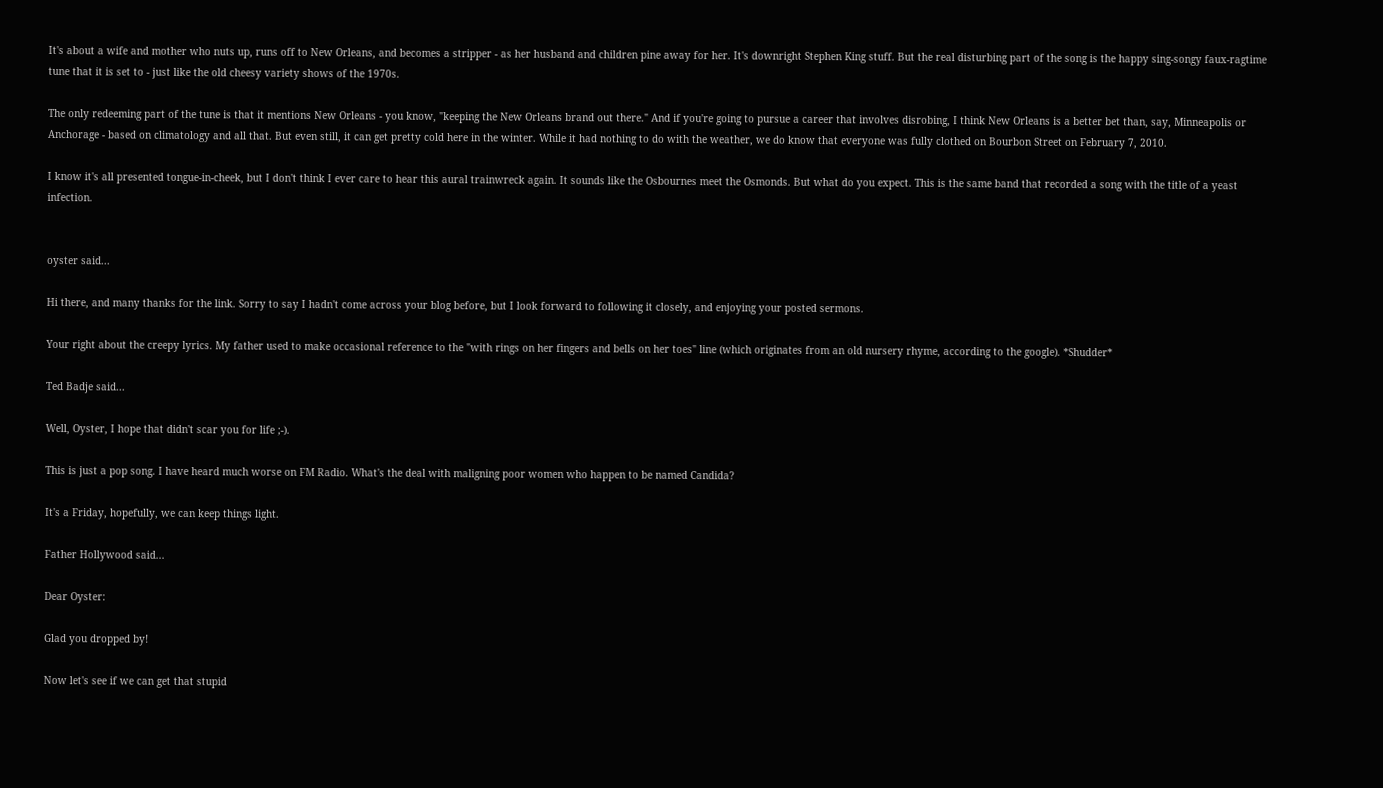It's about a wife and mother who nuts up, runs off to New Orleans, and becomes a stripper - as her husband and children pine away for her. It's downright Stephen King stuff. But the real disturbing part of the song is the happy sing-songy faux-ragtime tune that it is set to - just like the old cheesy variety shows of the 1970s.

The only redeeming part of the tune is that it mentions New Orleans - you know, "keeping the New Orleans brand out there." And if you're going to pursue a career that involves disrobing, I think New Orleans is a better bet than, say, Minneapolis or Anchorage - based on climatology and all that. But even still, it can get pretty cold here in the winter. While it had nothing to do with the weather, we do know that everyone was fully clothed on Bourbon Street on February 7, 2010.

I know it's all presented tongue-in-cheek, but I don't think I ever care to hear this aural trainwreck again. It sounds like the Osbournes meet the Osmonds. But what do you expect. This is the same band that recorded a song with the title of a yeast infection.


oyster said...

Hi there, and many thanks for the link. Sorry to say I hadn't come across your blog before, but I look forward to following it closely, and enjoying your posted sermons.

Your right about the creepy lyrics. My father used to make occasional reference to the "with rings on her fingers and bells on her toes" line (which originates from an old nursery rhyme, according to the google). *Shudder*

Ted Badje said...

Well, Oyster, I hope that didn't scar you for life ;-).

This is just a pop song. I have heard much worse on FM Radio. What's the deal with maligning poor women who happen to be named Candida?

It's a Friday, hopefully, we can keep things light.

Father Hollywood said...

Dear Oyster:

Glad you dropped by!

Now let's see if we can get that stupid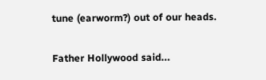tune (earworm?) out of our heads.

Father Hollywood said...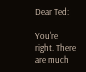Dear Ted:

You're right. There are much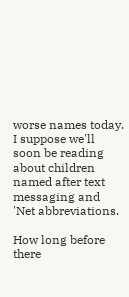worse names today. I suppose we'll soon be reading about children named after text messaging and 'Net abbreviations.

How long before there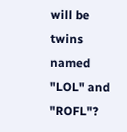will be twins named "LOL" and "ROFL"?